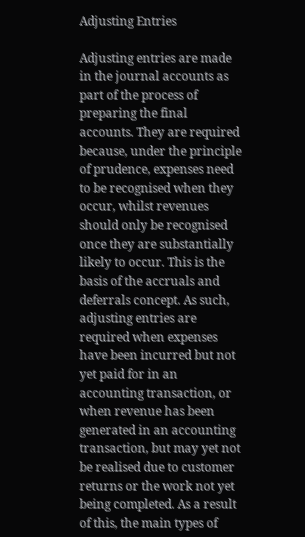Adjusting Entries

Adjusting entries are made in the journal accounts as part of the process of preparing the final accounts. They are required because, under the principle of prudence, expenses need to be recognised when they occur, whilst revenues should only be recognised once they are substantially likely to occur. This is the basis of the accruals and deferrals concept. As such, adjusting entries are required when expenses have been incurred but not yet paid for in an accounting transaction, or when revenue has been generated in an accounting transaction, but may yet not be realised due to customer returns or the work not yet being completed. As a result of this, the main types of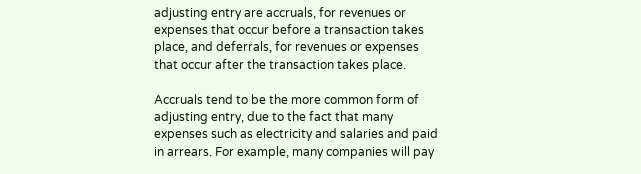adjusting entry are accruals, for revenues or expenses that occur before a transaction takes place, and deferrals, for revenues or expenses that occur after the transaction takes place.

Accruals tend to be the more common form of adjusting entry, due to the fact that many expenses such as electricity and salaries and paid in arrears. For example, many companies will pay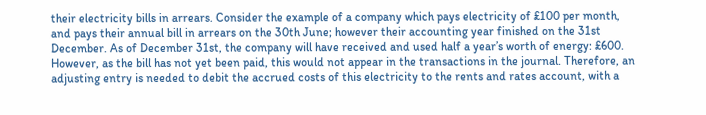their electricity bills in arrears. Consider the example of a company which pays electricity of £100 per month, and pays their annual bill in arrears on the 30th June; however their accounting year finished on the 31st December. As of December 31st, the company will have received and used half a year’s worth of energy: £600. However, as the bill has not yet been paid, this would not appear in the transactions in the journal. Therefore, an adjusting entry is needed to debit the accrued costs of this electricity to the rents and rates account, with a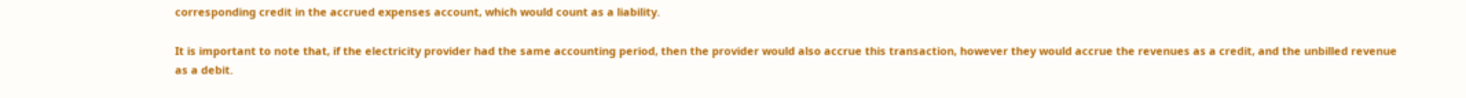corresponding credit in the accrued expenses account, which would count as a liability.

It is important to note that, if the electricity provider had the same accounting period, then the provider would also accrue this transaction, however they would accrue the revenues as a credit, and the unbilled revenue as a debit.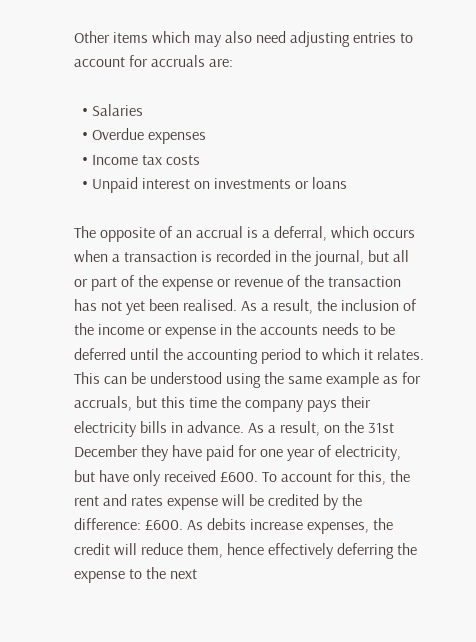Other items which may also need adjusting entries to account for accruals are:

  • Salaries
  • Overdue expenses
  • Income tax costs
  • Unpaid interest on investments or loans

The opposite of an accrual is a deferral, which occurs when a transaction is recorded in the journal, but all or part of the expense or revenue of the transaction has not yet been realised. As a result, the inclusion of the income or expense in the accounts needs to be deferred until the accounting period to which it relates. This can be understood using the same example as for accruals, but this time the company pays their electricity bills in advance. As a result, on the 31st December they have paid for one year of electricity, but have only received £600. To account for this, the rent and rates expense will be credited by the difference: £600. As debits increase expenses, the credit will reduce them, hence effectively deferring the expense to the next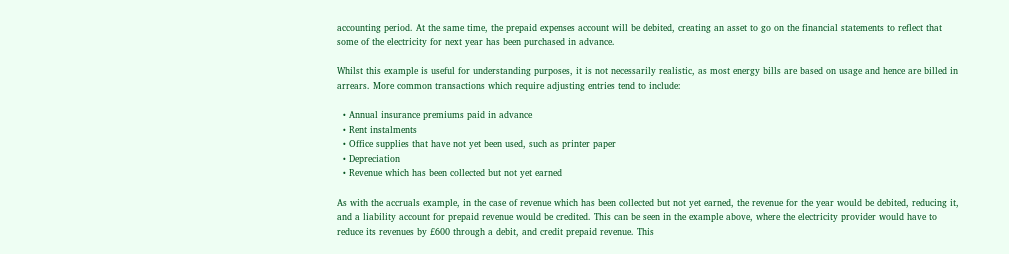accounting period. At the same time, the prepaid expenses account will be debited, creating an asset to go on the financial statements to reflect that some of the electricity for next year has been purchased in advance.

Whilst this example is useful for understanding purposes, it is not necessarily realistic, as most energy bills are based on usage and hence are billed in arrears. More common transactions which require adjusting entries tend to include:

  • Annual insurance premiums paid in advance
  • Rent instalments
  • Office supplies that have not yet been used, such as printer paper
  • Depreciation
  • Revenue which has been collected but not yet earned

As with the accruals example, in the case of revenue which has been collected but not yet earned, the revenue for the year would be debited, reducing it, and a liability account for prepaid revenue would be credited. This can be seen in the example above, where the electricity provider would have to reduce its revenues by £600 through a debit, and credit prepaid revenue. This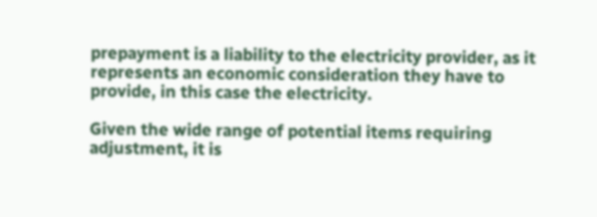prepayment is a liability to the electricity provider, as it represents an economic consideration they have to provide, in this case the electricity.

Given the wide range of potential items requiring adjustment, it is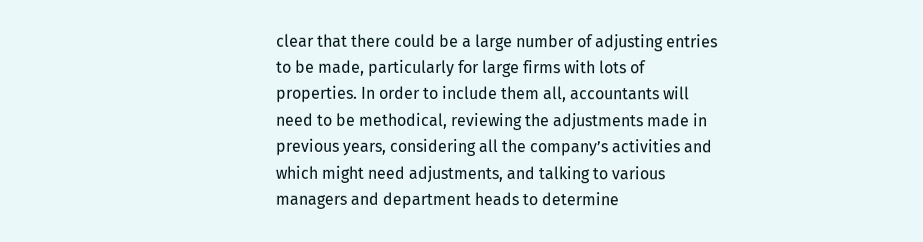clear that there could be a large number of adjusting entries to be made, particularly for large firms with lots of properties. In order to include them all, accountants will need to be methodical, reviewing the adjustments made in previous years, considering all the company’s activities and which might need adjustments, and talking to various managers and department heads to determine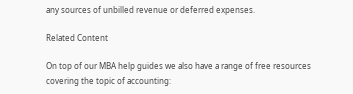any sources of unbilled revenue or deferred expenses.

Related Content

On top of our MBA help guides we also have a range of free resources covering the topic of accounting: